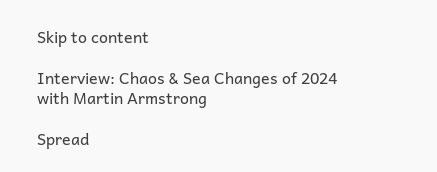Skip to content

Interview: Chaos & Sea Changes of 2024 with Martin Armstrong

Spread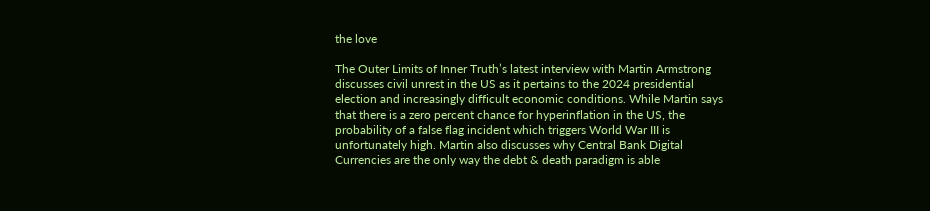the love

The Outer Limits of Inner Truth’s latest interview with Martin Armstrong discusses civil unrest in the US as it pertains to the 2024 presidential election and increasingly difficult economic conditions. While Martin says that there is a zero percent chance for hyperinflation in the US, the probability of a false flag incident which triggers World War III is unfortunately high. Martin also discusses why Central Bank Digital Currencies are the only way the debt & death paradigm is able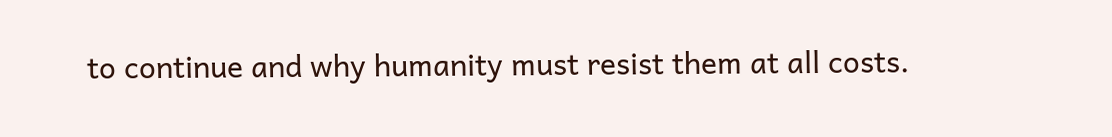to continue and why humanity must resist them at all costs.